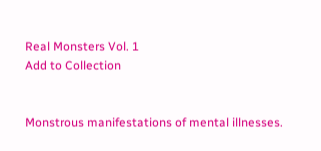Real Monsters Vol. 1
Add to Collection


Monstrous manifestations of mental illnesses.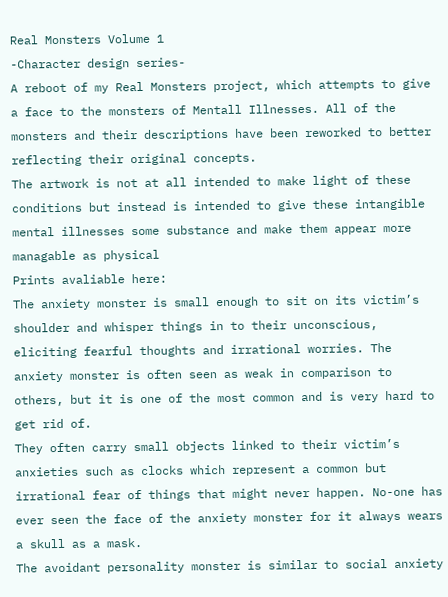Real Monsters Volume 1
-Character design series-
A reboot of my Real Monsters project, which attempts to give a face to the monsters of Mentall Illnesses. All of the monsters and their descriptions have been reworked to better reflecting their original concepts.
The artwork is not at all intended to make light of these conditions but instead is intended to give these intangible mental illnesses some substance and make them appear more managable as physical
Prints avaliable here:
The anxiety monster is small enough to sit on its victim’s shoulder and whisper things in to their unconscious, eliciting fearful thoughts and irrational worries. The anxiety monster is often seen as weak in comparison to others, but it is one of the most common and is very hard to get rid of.
They often carry small objects linked to their victim’s anxieties such as clocks which represent a common but irrational fear of things that might never happen. No-one has ever seen the face of the anxiety monster for it always wears a skull as a mask.
The avoidant personality monster is similar to social anxiety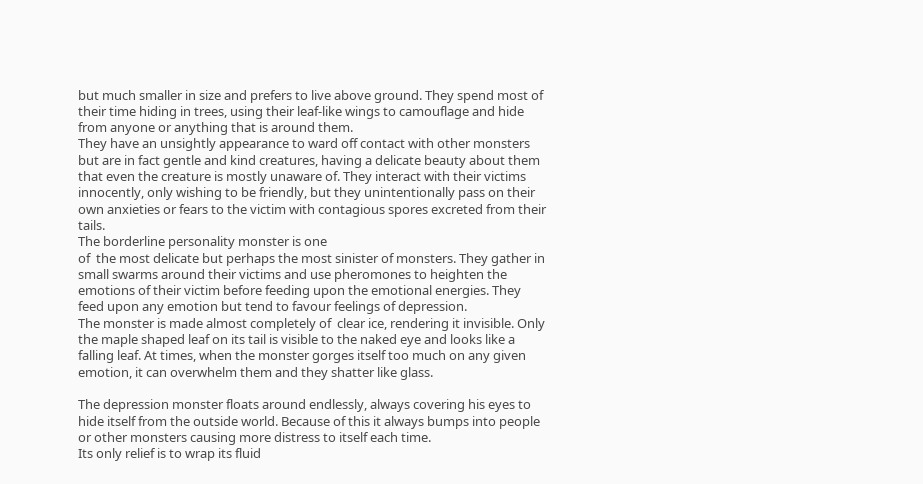but much smaller in size and prefers to live above ground. They spend most of their time hiding in trees, using their leaf-like wings to camouflage and hide from anyone or anything that is around them.
They have an unsightly appearance to ward off contact with other monsters but are in fact gentle and kind creatures, having a delicate beauty about them that even the creature is mostly unaware of. They interact with their victims innocently, only wishing to be friendly, but they unintentionally pass on their own anxieties or fears to the victim with contagious spores excreted from their tails.
The borderline personality monster is one
of  the most delicate but perhaps the most sinister of monsters. They gather in small swarms around their victims and use pheromones to heighten the emotions of their victim before feeding upon the emotional energies. They feed upon any emotion but tend to favour feelings of depression.
The monster is made almost completely of  clear ice, rendering it invisible. Only the maple shaped leaf on its tail is visible to the naked eye and looks like a falling leaf. At times, when the monster gorges itself too much on any given emotion, it can overwhelm them and they shatter like glass.

The depression monster floats around endlessly, always covering his eyes to hide itself from the outside world. Because of this it always bumps into people or other monsters causing more distress to itself each time.
Its only relief is to wrap its fluid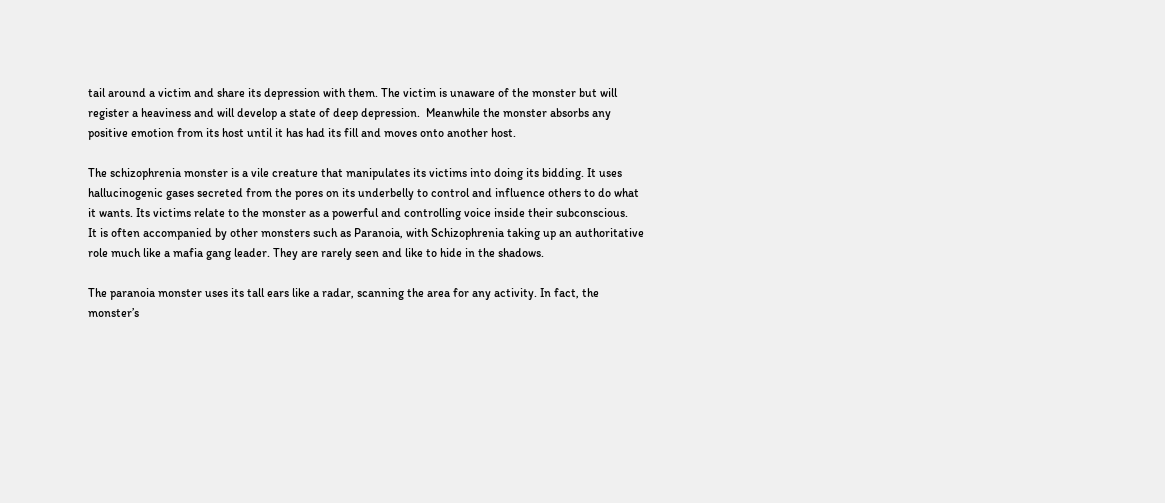tail around a victim and share its depression with them. The victim is unaware of the monster but will register a heaviness and will develop a state of deep depression.  Meanwhile the monster absorbs any positive emotion from its host until it has had its fill and moves onto another host.

The schizophrenia monster is a vile creature that manipulates its victims into doing its bidding. It uses hallucinogenic gases secreted from the pores on its underbelly to control and influence others to do what it wants. Its victims relate to the monster as a powerful and controlling voice inside their subconscious.
It is often accompanied by other monsters such as Paranoia, with Schizophrenia taking up an authoritative role much like a mafia gang leader. They are rarely seen and like to hide in the shadows.

The paranoia monster uses its tall ears like a radar, scanning the area for any activity. In fact, the monster’s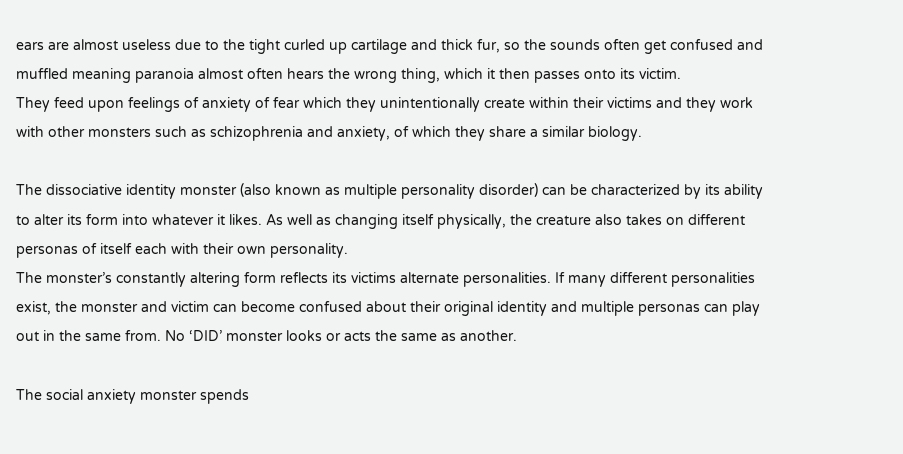ears are almost useless due to the tight curled up cartilage and thick fur, so the sounds often get confused and muffled meaning paranoia almost often hears the wrong thing, which it then passes onto its victim.
They feed upon feelings of anxiety of fear which they unintentionally create within their victims and they work with other monsters such as schizophrenia and anxiety, of which they share a similar biology.

The dissociative identity monster (also known as multiple personality disorder) can be characterized by its ability to alter its form into whatever it likes. As well as changing itself physically, the creature also takes on different personas of itself each with their own personality.
The monster’s constantly altering form reflects its victims alternate personalities. If many different personalities exist, the monster and victim can become confused about their original identity and multiple personas can play out in the same from. No ‘DID’ monster looks or acts the same as another.

The social anxiety monster spends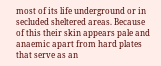most of its life underground or in secluded sheltered areas. Because of this their skin appears pale and anaemic apart from hard plates that serve as an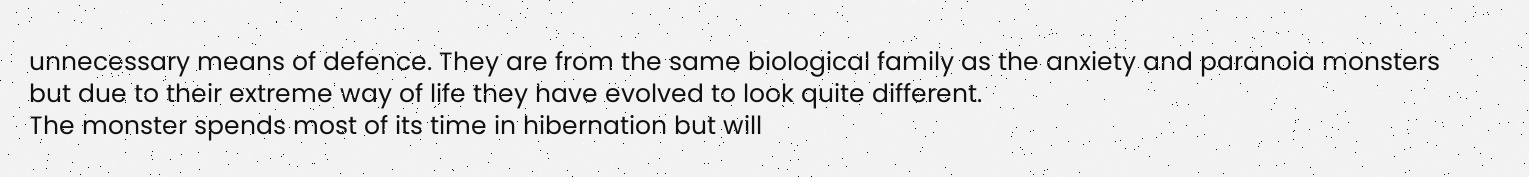unnecessary means of defence. They are from the same biological family as the anxiety and paranoia monsters but due to their extreme way of life they have evolved to look quite different.
The monster spends most of its time in hibernation but will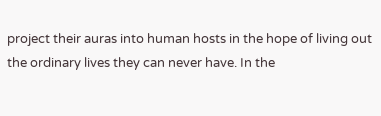project their auras into human hosts in the hope of living out the ordinary lives they can never have. In the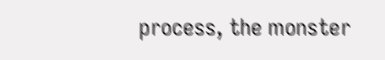process, the monster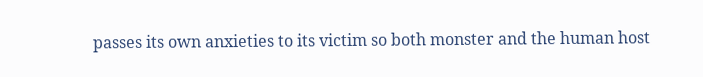passes its own anxieties to its victim so both monster and the human host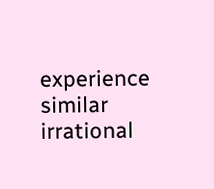experience similar irrational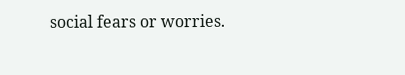social fears or worries.